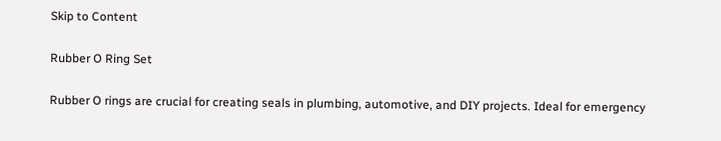Skip to Content

Rubber O Ring Set

Rubber O rings are crucial for creating seals in plumbing, automotive, and DIY projects. Ideal for emergency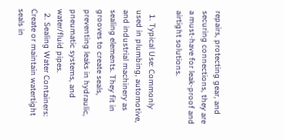repairs, protecting gear, and securing connections, they are a must-have for leak-proof and airtight solutions.

  1. Typical Use: Commonly used in plumbing, automotive, and industrial machinery as sealing elements. They fit in grooves to create seals, preventing leaks in hydraulic, pneumatic systems, and water/fluid pipes.
  2. Sealing Water Containers: Create or maintain watertight seals in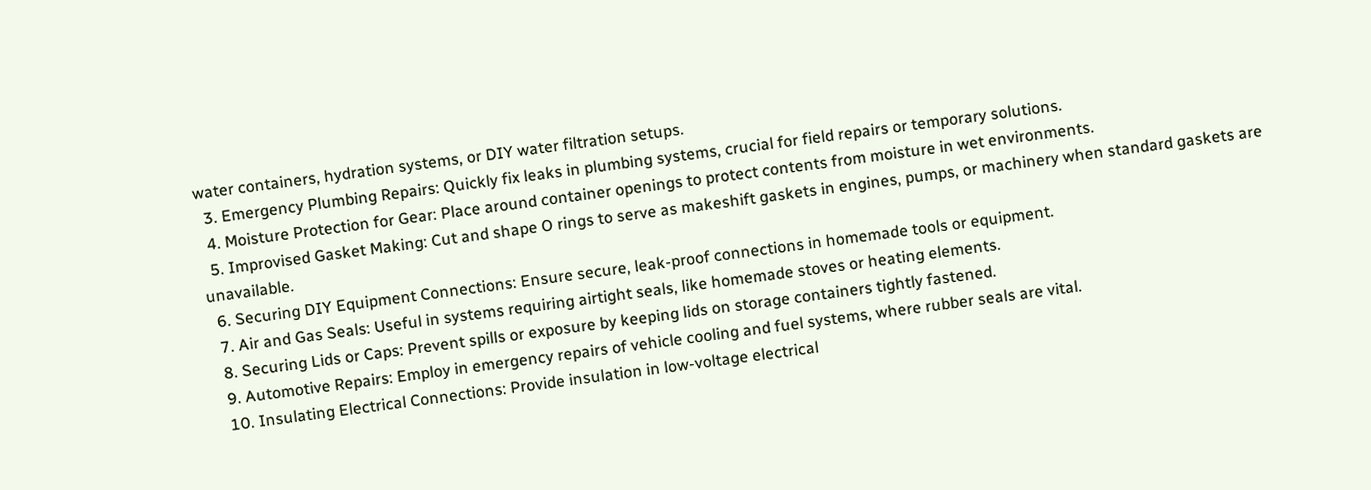water containers, hydration systems, or DIY water filtration setups.
  3. Emergency Plumbing Repairs: Quickly fix leaks in plumbing systems, crucial for field repairs or temporary solutions.
  4. Moisture Protection for Gear: Place around container openings to protect contents from moisture in wet environments.
  5. Improvised Gasket Making: Cut and shape O rings to serve as makeshift gaskets in engines, pumps, or machinery when standard gaskets are unavailable.
  6. Securing DIY Equipment Connections: Ensure secure, leak-proof connections in homemade tools or equipment.
  7. Air and Gas Seals: Useful in systems requiring airtight seals, like homemade stoves or heating elements.
  8. Securing Lids or Caps: Prevent spills or exposure by keeping lids on storage containers tightly fastened.
  9. Automotive Repairs: Employ in emergency repairs of vehicle cooling and fuel systems, where rubber seals are vital.
  10. Insulating Electrical Connections: Provide insulation in low-voltage electrical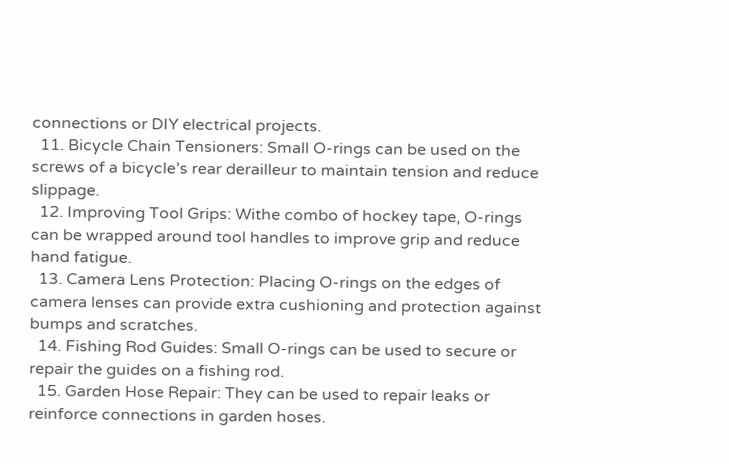connections or DIY electrical projects.
  11. Bicycle Chain Tensioners: Small O-rings can be used on the screws of a bicycle’s rear derailleur to maintain tension and reduce slippage.
  12. Improving Tool Grips: Withe combo of hockey tape, O-rings can be wrapped around tool handles to improve grip and reduce hand fatigue.
  13. Camera Lens Protection: Placing O-rings on the edges of camera lenses can provide extra cushioning and protection against bumps and scratches.
  14. Fishing Rod Guides: Small O-rings can be used to secure or repair the guides on a fishing rod.
  15. Garden Hose Repair: They can be used to repair leaks or reinforce connections in garden hoses.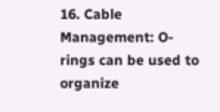16. Cable Management: O-rings can be used to organize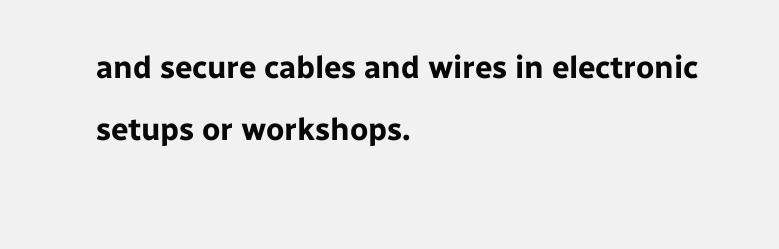and secure cables and wires in electronic setups or workshops.